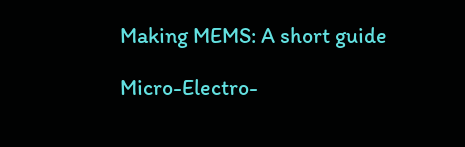Making MEMS: A short guide

Micro-Electro-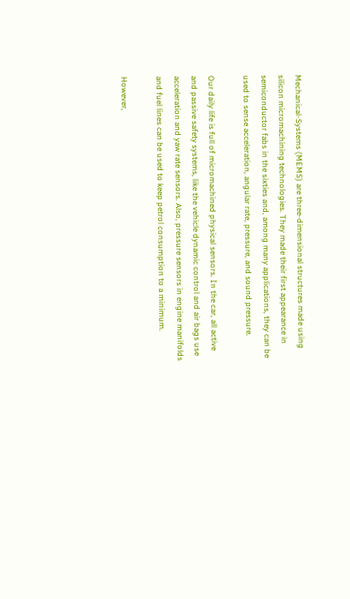Mechanical-Systems (MEMS) are three-dimensional structures made using silicon micromachining technologies. They made their first appearance in semiconductor fabs in the sixties and, among many applications, they can be used to sense acceleration, angular rate, pressure, and sound pressure.

Our daily life is full of micromachined physical sensors. In the car, all active and passive safety systems, like the vehicle dynamic control and air bags use acceleration and yaw rate sensors. Also, pressure sensors in engine manifolds and fuel lines can be used to keep petrol consumption to a minimum.

However,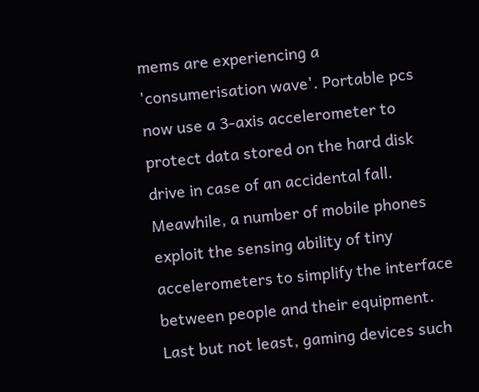mems are experiencing a 'consumerisation wave'. Portable pcs now use a 3-axis accelerometer to protect data stored on the hard disk drive in case of an accidental fall. Meawhile, a number of mobile phones exploit the sensing ability of tiny accelerometers to simplify the interface between people and their equipment. Last but not least, gaming devices such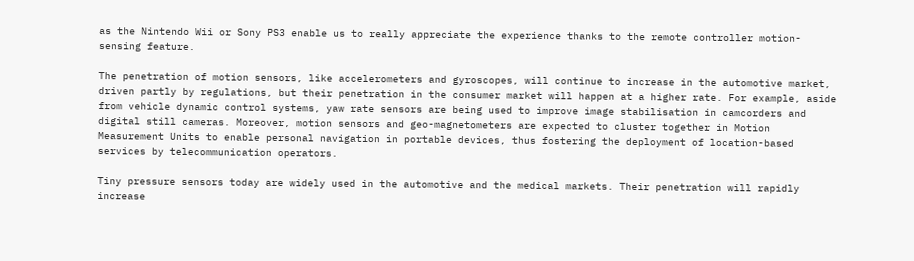as the Nintendo Wii or Sony PS3 enable us to really appreciate the experience thanks to the remote controller motion-sensing feature.

The penetration of motion sensors, like accelerometers and gyroscopes, will continue to increase in the automotive market, driven partly by regulations, but their penetration in the consumer market will happen at a higher rate. For example, aside from vehicle dynamic control systems, yaw rate sensors are being used to improve image stabilisation in camcorders and digital still cameras. Moreover, motion sensors and geo-magnetometers are expected to cluster together in Motion Measurement Units to enable personal navigation in portable devices, thus fostering the deployment of location-based services by telecommunication operators.

Tiny pressure sensors today are widely used in the automotive and the medical markets. Their penetration will rapidly increase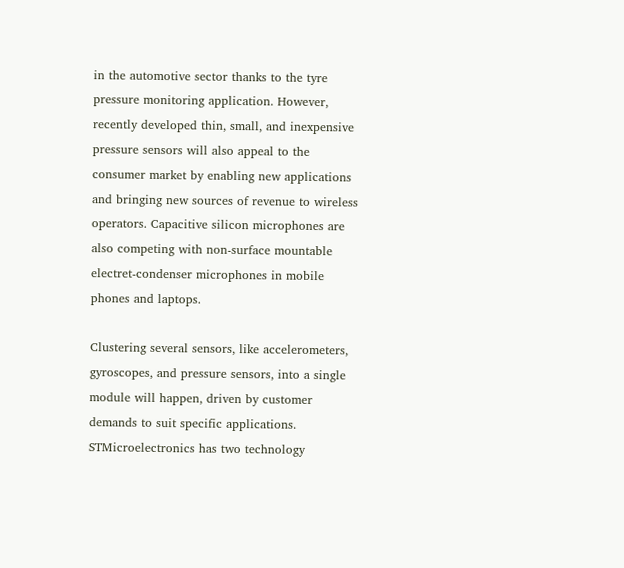in the automotive sector thanks to the tyre pressure monitoring application. However, recently developed thin, small, and inexpensive pressure sensors will also appeal to the consumer market by enabling new applications and bringing new sources of revenue to wireless operators. Capacitive silicon microphones are also competing with non-surface mountable electret-condenser microphones in mobile phones and laptops.

Clustering several sensors, like accelerometers, gyroscopes, and pressure sensors, into a single module will happen, driven by customer demands to suit specific applications. STMicroelectronics has two technology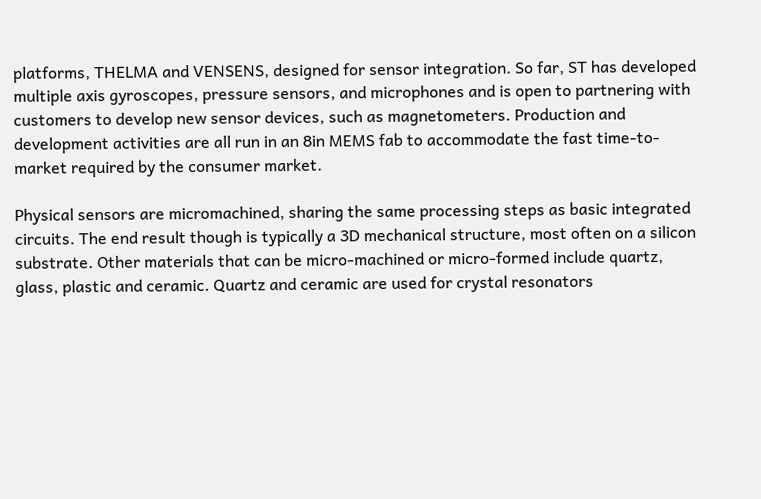platforms, THELMA and VENSENS, designed for sensor integration. So far, ST has developed multiple axis gyroscopes, pressure sensors, and microphones and is open to partnering with customers to develop new sensor devices, such as magnetometers. Production and development activities are all run in an 8in MEMS fab to accommodate the fast time-to-market required by the consumer market.

Physical sensors are micromachined, sharing the same processing steps as basic integrated circuits. The end result though is typically a 3D mechanical structure, most often on a silicon substrate. Other materials that can be micro-machined or micro-formed include quartz, glass, plastic and ceramic. Quartz and ceramic are used for crystal resonators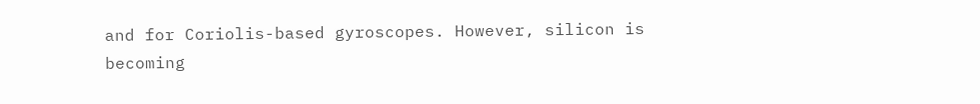and for Coriolis-based gyroscopes. However, silicon is becoming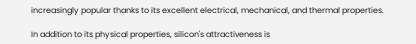increasingly popular thanks to its excellent electrical, mechanical, and thermal properties.

In addition to its physical properties, silicon's attractiveness is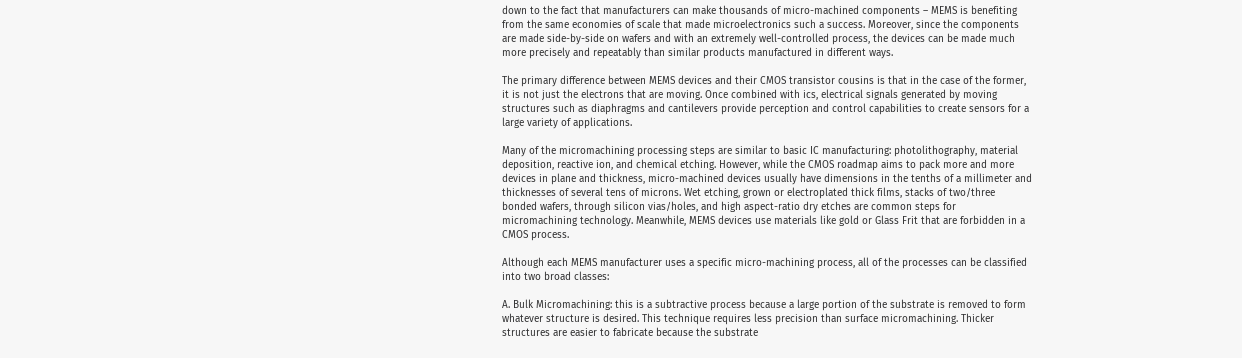down to the fact that manufacturers can make thousands of micro-machined components – MEMS is benefiting from the same economies of scale that made microelectronics such a success. Moreover, since the components are made side-by-side on wafers and with an extremely well-controlled process, the devices can be made much more precisely and repeatably than similar products manufactured in different ways.

The primary difference between MEMS devices and their CMOS transistor cousins is that in the case of the former, it is not just the electrons that are moving. Once combined with ics, electrical signals generated by moving structures such as diaphragms and cantilevers provide perception and control capabilities to create sensors for a large variety of applications.

Many of the micromachining processing steps are similar to basic IC manufacturing: photolithography, material deposition, reactive ion, and chemical etching. However, while the CMOS roadmap aims to pack more and more devices in plane and thickness, micro-machined devices usually have dimensions in the tenths of a millimeter and thicknesses of several tens of microns. Wet etching, grown or electroplated thick films, stacks of two/three bonded wafers, through silicon vias/holes, and high aspect-ratio dry etches are common steps for micromachining technology. Meanwhile, MEMS devices use materials like gold or Glass Frit that are forbidden in a CMOS process.

Although each MEMS manufacturer uses a specific micro-machining process, all of the processes can be classified into two broad classes:

A. Bulk Micromachining: this is a subtractive process because a large portion of the substrate is removed to form whatever structure is desired. This technique requires less precision than surface micromachining. Thicker structures are easier to fabricate because the substrate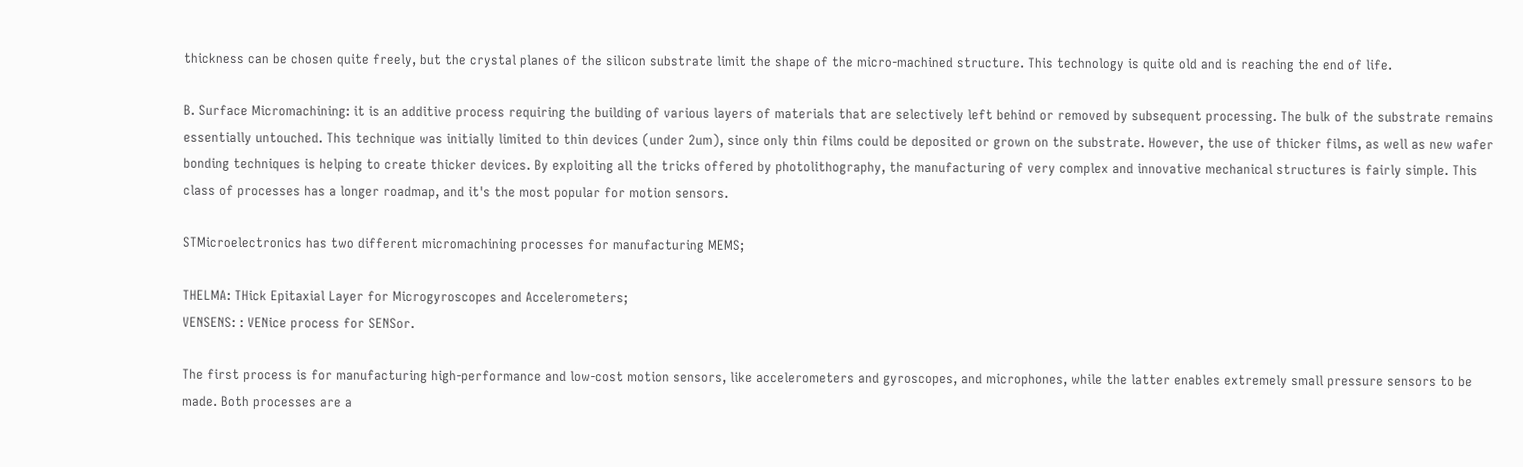thickness can be chosen quite freely, but the crystal planes of the silicon substrate limit the shape of the micro-machined structure. This technology is quite old and is reaching the end of life.

B. Surface Micromachining: it is an additive process requiring the building of various layers of materials that are selectively left behind or removed by subsequent processing. The bulk of the substrate remains essentially untouched. This technique was initially limited to thin devices (under 2um), since only thin films could be deposited or grown on the substrate. However, the use of thicker films, as well as new wafer bonding techniques is helping to create thicker devices. By exploiting all the tricks offered by photolithography, the manufacturing of very complex and innovative mechanical structures is fairly simple. This class of processes has a longer roadmap, and it's the most popular for motion sensors.

STMicroelectronics has two different micromachining processes for manufacturing MEMS;

THELMA: THick Epitaxial Layer for Microgyroscopes and Accelerometers;
VENSENS: : VENice process for SENSor.

The first process is for manufacturing high-performance and low-cost motion sensors, like accelerometers and gyroscopes, and microphones, while the latter enables extremely small pressure sensors to be made. Both processes are a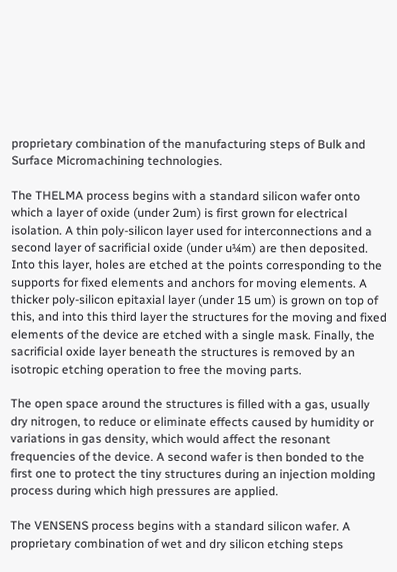proprietary combination of the manufacturing steps of Bulk and Surface Micromachining technologies.

The THELMA process begins with a standard silicon wafer onto which a layer of oxide (under 2um) is first grown for electrical isolation. A thin poly-silicon layer used for interconnections and a second layer of sacrificial oxide (under u¼m) are then deposited. Into this layer, holes are etched at the points corresponding to the supports for fixed elements and anchors for moving elements. A thicker poly-silicon epitaxial layer (under 15 um) is grown on top of this, and into this third layer the structures for the moving and fixed elements of the device are etched with a single mask. Finally, the sacrificial oxide layer beneath the structures is removed by an isotropic etching operation to free the moving parts.

The open space around the structures is filled with a gas, usually dry nitrogen, to reduce or eliminate effects caused by humidity or variations in gas density, which would affect the resonant frequencies of the device. A second wafer is then bonded to the first one to protect the tiny structures during an injection molding process during which high pressures are applied.

The VENSENS process begins with a standard silicon wafer. A proprietary combination of wet and dry silicon etching steps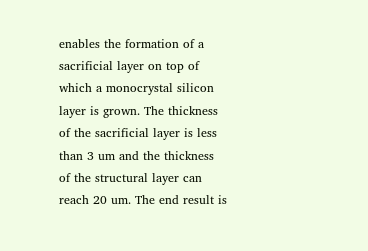enables the formation of a sacrificial layer on top of which a monocrystal silicon layer is grown. The thickness of the sacrificial layer is less than 3 um and the thickness of the structural layer can reach 20 um. The end result is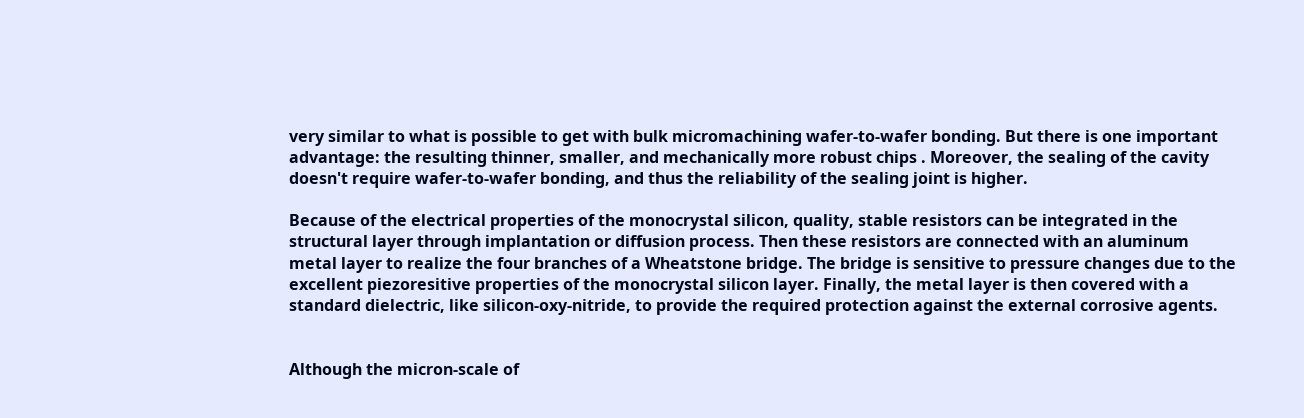very similar to what is possible to get with bulk micromachining wafer-to-wafer bonding. But there is one important advantage: the resulting thinner, smaller, and mechanically more robust chips . Moreover, the sealing of the cavity doesn't require wafer-to-wafer bonding, and thus the reliability of the sealing joint is higher.

Because of the electrical properties of the monocrystal silicon, quality, stable resistors can be integrated in the structural layer through implantation or diffusion process. Then these resistors are connected with an aluminum metal layer to realize the four branches of a Wheatstone bridge. The bridge is sensitive to pressure changes due to the excellent piezoresitive properties of the monocrystal silicon layer. Finally, the metal layer is then covered with a standard dielectric, like silicon-oxy-nitride, to provide the required protection against the external corrosive agents.


Although the micron-scale of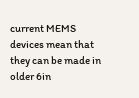current MEMS devices mean that they can be made in older 6in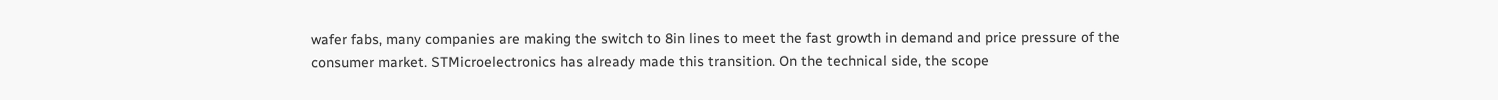wafer fabs, many companies are making the switch to 8in lines to meet the fast growth in demand and price pressure of the consumer market. STMicroelectronics has already made this transition. On the technical side, the scope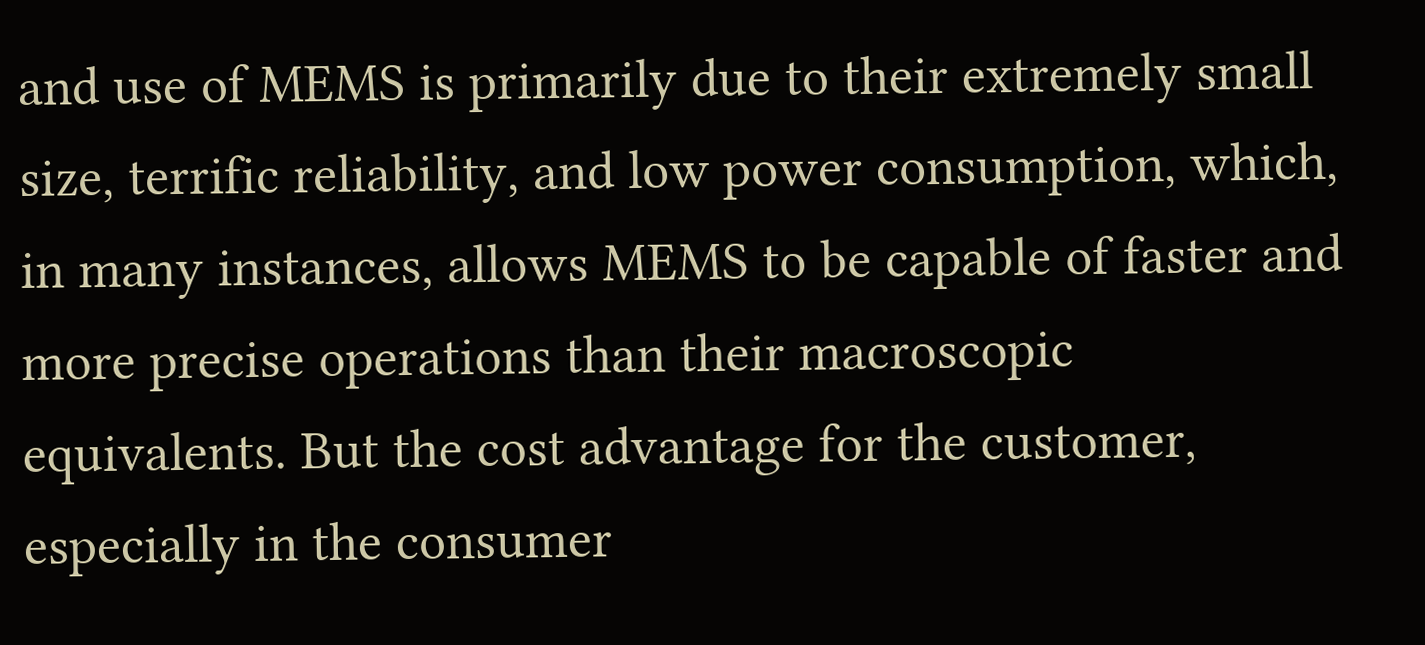and use of MEMS is primarily due to their extremely small size, terrific reliability, and low power consumption, which, in many instances, allows MEMS to be capable of faster and more precise operations than their macroscopic equivalents. But the cost advantage for the customer, especially in the consumer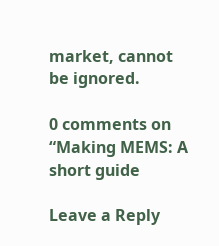market, cannot be ignored.

0 comments on “Making MEMS: A short guide

Leave a Reply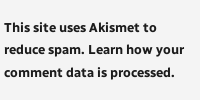This site uses Akismet to reduce spam. Learn how your comment data is processed.